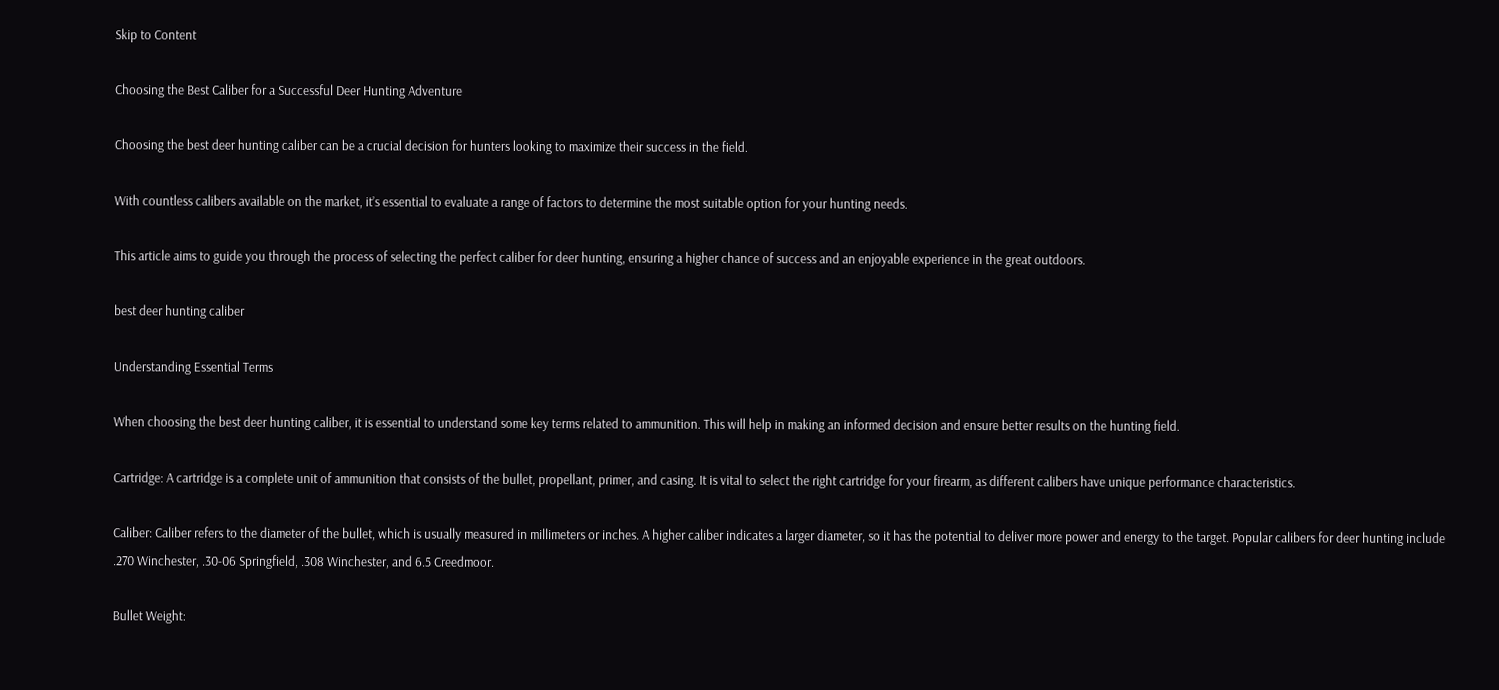Skip to Content

Choosing the Best Caliber for a Successful Deer Hunting Adventure

Choosing the best deer hunting caliber can be a crucial decision for hunters looking to maximize their success in the field.

With countless calibers available on the market, it’s essential to evaluate a range of factors to determine the most suitable option for your hunting needs.

This article aims to guide you through the process of selecting the perfect caliber for deer hunting, ensuring a higher chance of success and an enjoyable experience in the great outdoors.

best deer hunting caliber

Understanding Essential Terms

When choosing the best deer hunting caliber, it is essential to understand some key terms related to ammunition. This will help in making an informed decision and ensure better results on the hunting field.

Cartridge: A cartridge is a complete unit of ammunition that consists of the bullet, propellant, primer, and casing. It is vital to select the right cartridge for your firearm, as different calibers have unique performance characteristics.

Caliber: Caliber refers to the diameter of the bullet, which is usually measured in millimeters or inches. A higher caliber indicates a larger diameter, so it has the potential to deliver more power and energy to the target. Popular calibers for deer hunting include .270 Winchester, .30-06 Springfield, .308 Winchester, and 6.5 Creedmoor.

Bullet Weight: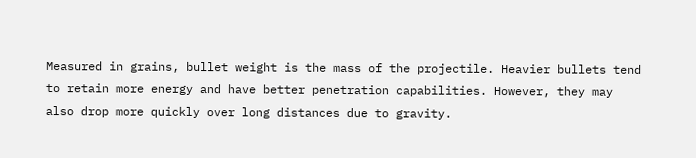Measured in grains, bullet weight is the mass of the projectile. Heavier bullets tend to retain more energy and have better penetration capabilities. However, they may also drop more quickly over long distances due to gravity.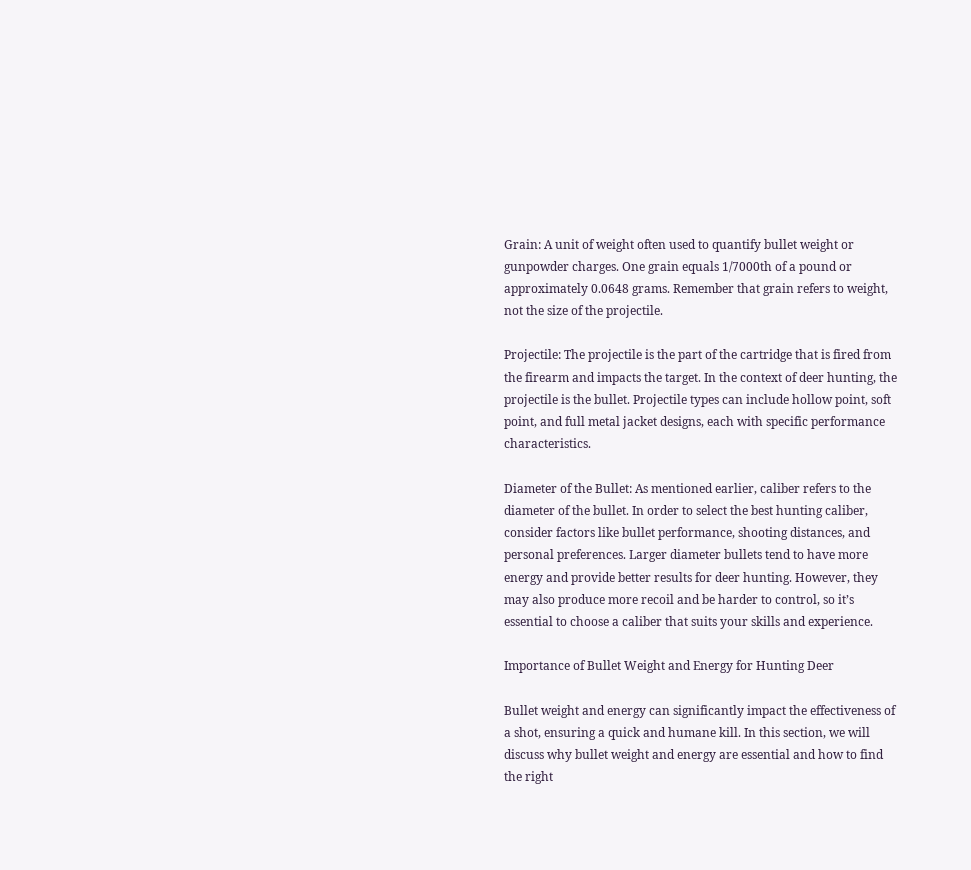Grain: A unit of weight often used to quantify bullet weight or gunpowder charges. One grain equals 1/7000th of a pound or approximately 0.0648 grams. Remember that grain refers to weight, not the size of the projectile.

Projectile: The projectile is the part of the cartridge that is fired from the firearm and impacts the target. In the context of deer hunting, the projectile is the bullet. Projectile types can include hollow point, soft point, and full metal jacket designs, each with specific performance characteristics.

Diameter of the Bullet: As mentioned earlier, caliber refers to the diameter of the bullet. In order to select the best hunting caliber, consider factors like bullet performance, shooting distances, and personal preferences. Larger diameter bullets tend to have more energy and provide better results for deer hunting. However, they may also produce more recoil and be harder to control, so it’s essential to choose a caliber that suits your skills and experience.

Importance of Bullet Weight and Energy for Hunting Deer

Bullet weight and energy can significantly impact the effectiveness of a shot, ensuring a quick and humane kill. In this section, we will discuss why bullet weight and energy are essential and how to find the right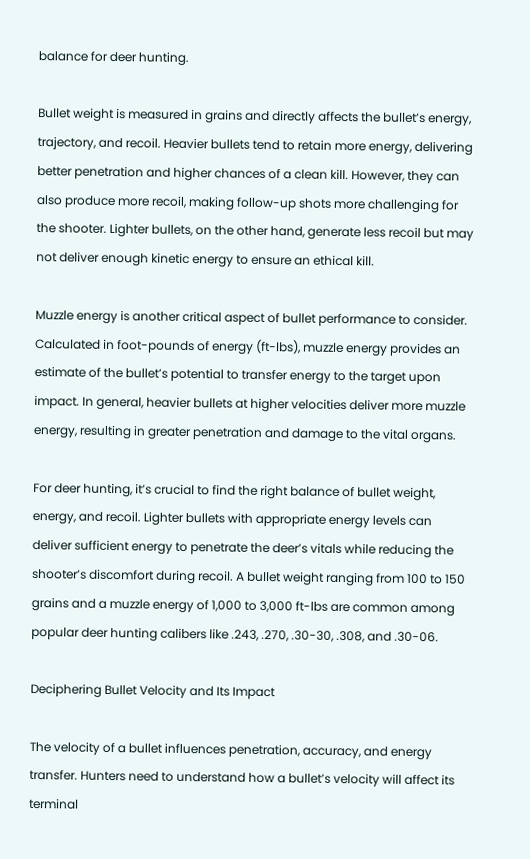balance for deer hunting.

Bullet weight is measured in grains and directly affects the bullet’s energy, trajectory, and recoil. Heavier bullets tend to retain more energy, delivering better penetration and higher chances of a clean kill. However, they can also produce more recoil, making follow-up shots more challenging for the shooter. Lighter bullets, on the other hand, generate less recoil but may not deliver enough kinetic energy to ensure an ethical kill.

Muzzle energy is another critical aspect of bullet performance to consider. Calculated in foot-pounds of energy (ft-lbs), muzzle energy provides an estimate of the bullet’s potential to transfer energy to the target upon impact. In general, heavier bullets at higher velocities deliver more muzzle energy, resulting in greater penetration and damage to the vital organs.

For deer hunting, it’s crucial to find the right balance of bullet weight, energy, and recoil. Lighter bullets with appropriate energy levels can deliver sufficient energy to penetrate the deer’s vitals while reducing the shooter’s discomfort during recoil. A bullet weight ranging from 100 to 150 grains and a muzzle energy of 1,000 to 3,000 ft-lbs are common among popular deer hunting calibers like .243, .270, .30-30, .308, and .30-06.

Deciphering Bullet Velocity and Its Impact

The velocity of a bullet influences penetration, accuracy, and energy transfer. Hunters need to understand how a bullet’s velocity will affect its terminal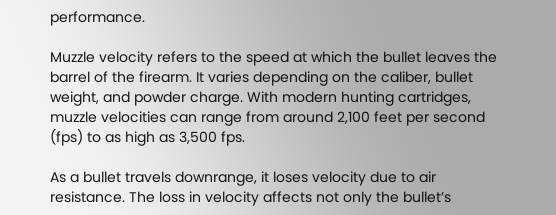performance.

Muzzle velocity refers to the speed at which the bullet leaves the barrel of the firearm. It varies depending on the caliber, bullet weight, and powder charge. With modern hunting cartridges, muzzle velocities can range from around 2,100 feet per second (fps) to as high as 3,500 fps.

As a bullet travels downrange, it loses velocity due to air resistance. The loss in velocity affects not only the bullet’s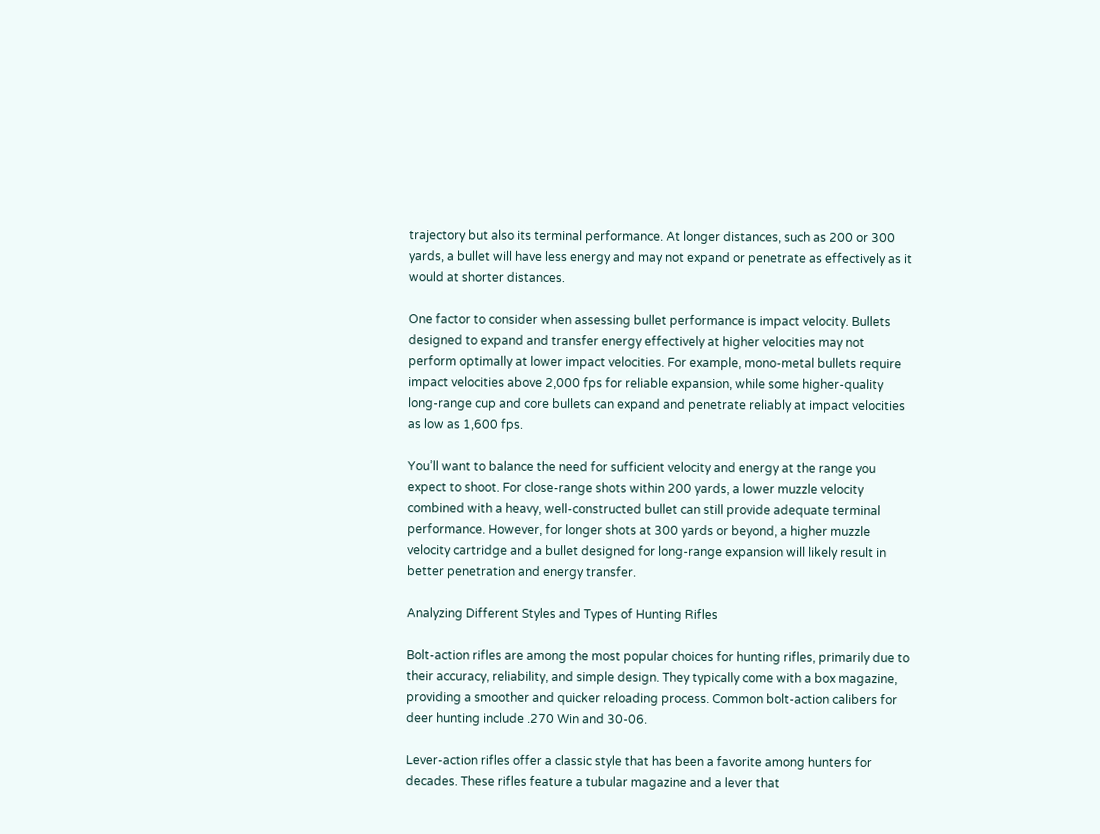trajectory but also its terminal performance. At longer distances, such as 200 or 300 yards, a bullet will have less energy and may not expand or penetrate as effectively as it would at shorter distances.

One factor to consider when assessing bullet performance is impact velocity. Bullets designed to expand and transfer energy effectively at higher velocities may not perform optimally at lower impact velocities. For example, mono-metal bullets require impact velocities above 2,000 fps for reliable expansion, while some higher-quality long-range cup and core bullets can expand and penetrate reliably at impact velocities as low as 1,600 fps.

You’ll want to balance the need for sufficient velocity and energy at the range you expect to shoot. For close-range shots within 200 yards, a lower muzzle velocity combined with a heavy, well-constructed bullet can still provide adequate terminal performance. However, for longer shots at 300 yards or beyond, a higher muzzle velocity cartridge and a bullet designed for long-range expansion will likely result in better penetration and energy transfer.

Analyzing Different Styles and Types of Hunting Rifles

Bolt-action rifles are among the most popular choices for hunting rifles, primarily due to their accuracy, reliability, and simple design. They typically come with a box magazine, providing a smoother and quicker reloading process. Common bolt-action calibers for deer hunting include .270 Win and 30-06.

Lever-action rifles offer a classic style that has been a favorite among hunters for decades. These rifles feature a tubular magazine and a lever that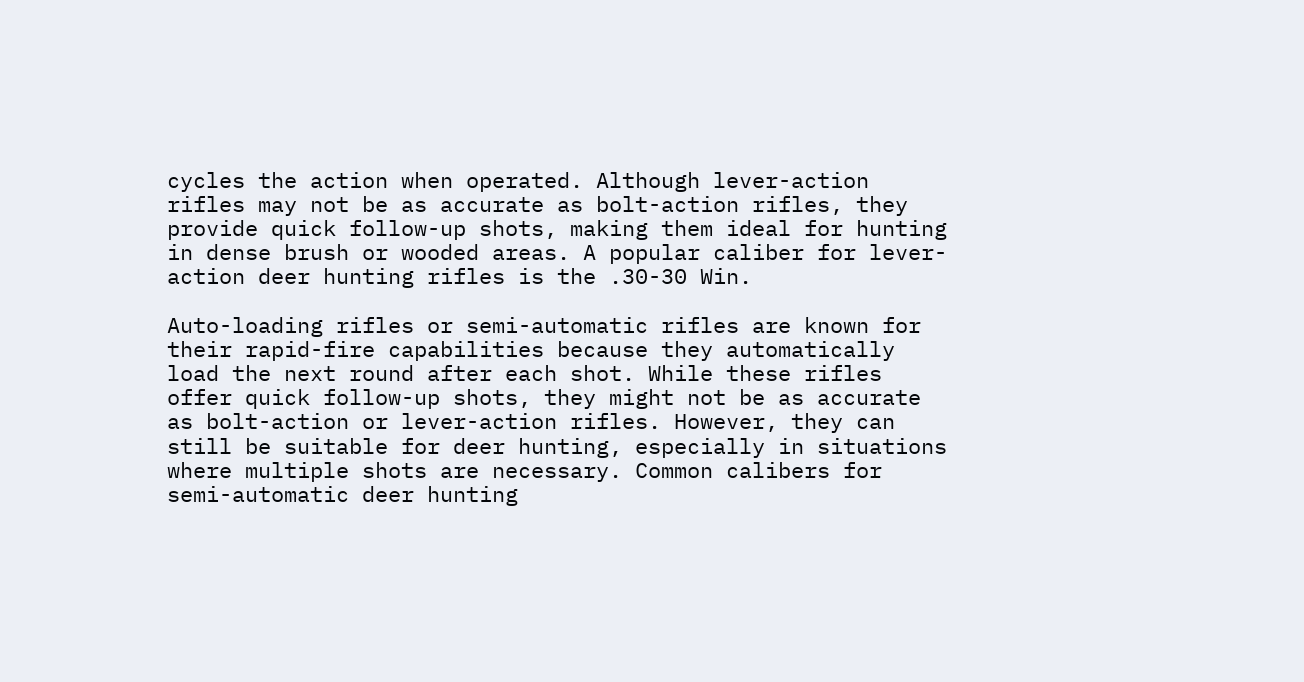cycles the action when operated. Although lever-action rifles may not be as accurate as bolt-action rifles, they provide quick follow-up shots, making them ideal for hunting in dense brush or wooded areas. A popular caliber for lever-action deer hunting rifles is the .30-30 Win.

Auto-loading rifles or semi-automatic rifles are known for their rapid-fire capabilities because they automatically load the next round after each shot. While these rifles offer quick follow-up shots, they might not be as accurate as bolt-action or lever-action rifles. However, they can still be suitable for deer hunting, especially in situations where multiple shots are necessary. Common calibers for semi-automatic deer hunting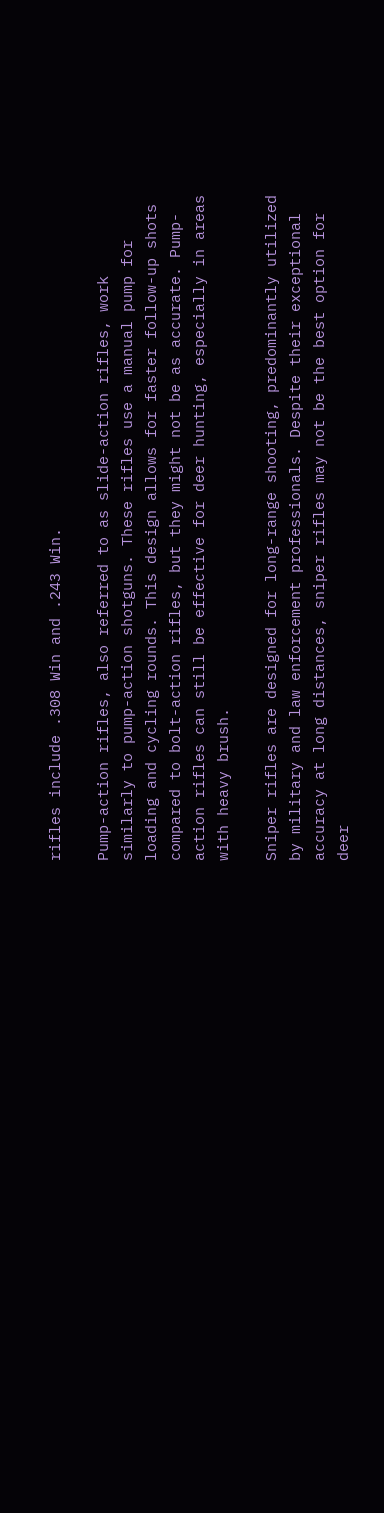rifles include .308 Win and .243 Win.

Pump-action rifles, also referred to as slide-action rifles, work similarly to pump-action shotguns. These rifles use a manual pump for loading and cycling rounds. This design allows for faster follow-up shots compared to bolt-action rifles, but they might not be as accurate. Pump-action rifles can still be effective for deer hunting, especially in areas with heavy brush.

Sniper rifles are designed for long-range shooting, predominantly utilized by military and law enforcement professionals. Despite their exceptional accuracy at long distances, sniper rifles may not be the best option for deer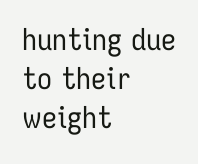hunting due to their weight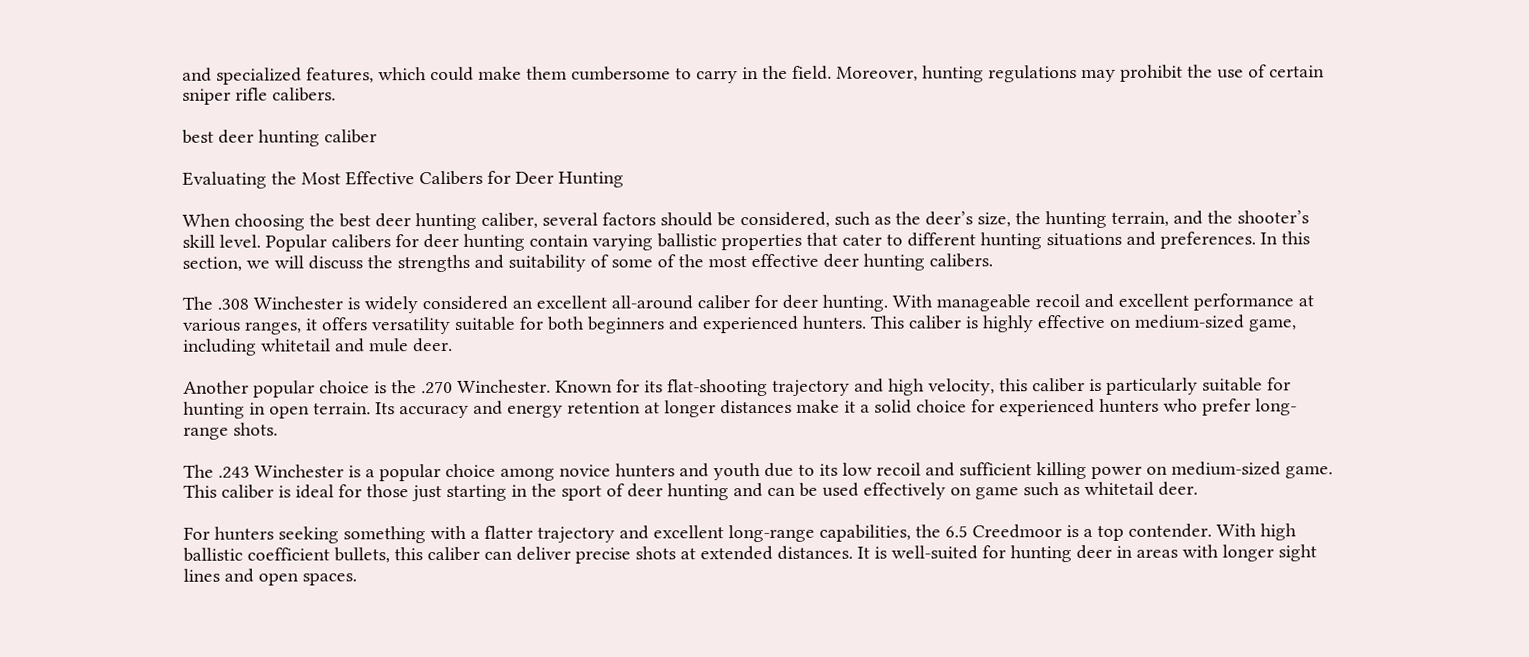and specialized features, which could make them cumbersome to carry in the field. Moreover, hunting regulations may prohibit the use of certain sniper rifle calibers.

best deer hunting caliber

Evaluating the Most Effective Calibers for Deer Hunting

When choosing the best deer hunting caliber, several factors should be considered, such as the deer’s size, the hunting terrain, and the shooter’s skill level. Popular calibers for deer hunting contain varying ballistic properties that cater to different hunting situations and preferences. In this section, we will discuss the strengths and suitability of some of the most effective deer hunting calibers.

The .308 Winchester is widely considered an excellent all-around caliber for deer hunting. With manageable recoil and excellent performance at various ranges, it offers versatility suitable for both beginners and experienced hunters. This caliber is highly effective on medium-sized game, including whitetail and mule deer.

Another popular choice is the .270 Winchester. Known for its flat-shooting trajectory and high velocity, this caliber is particularly suitable for hunting in open terrain. Its accuracy and energy retention at longer distances make it a solid choice for experienced hunters who prefer long-range shots.

The .243 Winchester is a popular choice among novice hunters and youth due to its low recoil and sufficient killing power on medium-sized game. This caliber is ideal for those just starting in the sport of deer hunting and can be used effectively on game such as whitetail deer.

For hunters seeking something with a flatter trajectory and excellent long-range capabilities, the 6.5 Creedmoor is a top contender. With high ballistic coefficient bullets, this caliber can deliver precise shots at extended distances. It is well-suited for hunting deer in areas with longer sight lines and open spaces.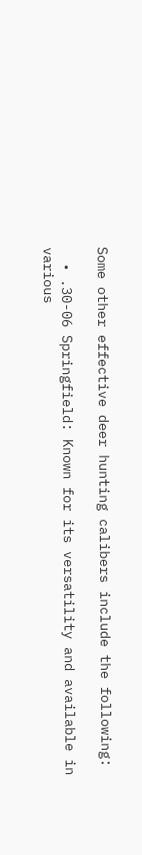Some other effective deer hunting calibers include the following:

  • .30-06 Springfield: Known for its versatility and available in various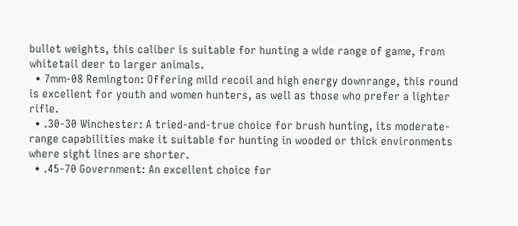bullet weights, this caliber is suitable for hunting a wide range of game, from whitetail deer to larger animals.
  • 7mm-08 Remington: Offering mild recoil and high energy downrange, this round is excellent for youth and women hunters, as well as those who prefer a lighter rifle.
  • .30-30 Winchester: A tried-and-true choice for brush hunting, its moderate-range capabilities make it suitable for hunting in wooded or thick environments where sight lines are shorter.
  • .45-70 Government: An excellent choice for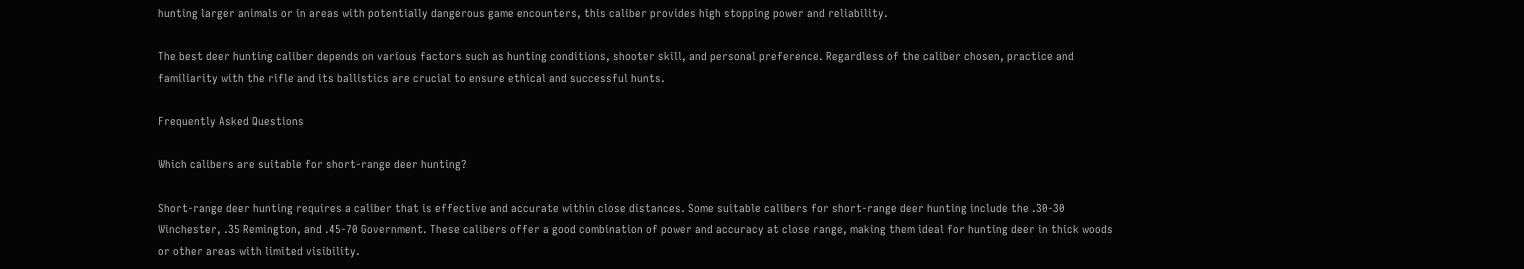hunting larger animals or in areas with potentially dangerous game encounters, this caliber provides high stopping power and reliability.

The best deer hunting caliber depends on various factors such as hunting conditions, shooter skill, and personal preference. Regardless of the caliber chosen, practice and familiarity with the rifle and its ballistics are crucial to ensure ethical and successful hunts.

Frequently Asked Questions

Which calibers are suitable for short-range deer hunting?

Short-range deer hunting requires a caliber that is effective and accurate within close distances. Some suitable calibers for short-range deer hunting include the .30-30 Winchester, .35 Remington, and .45-70 Government. These calibers offer a good combination of power and accuracy at close range, making them ideal for hunting deer in thick woods or other areas with limited visibility.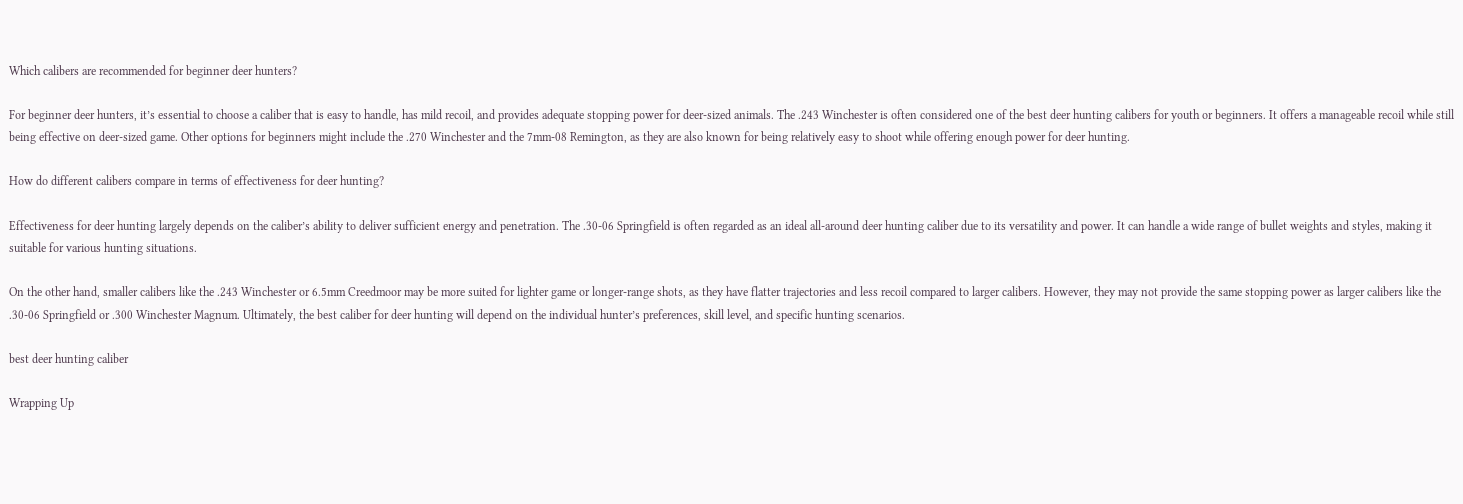Which calibers are recommended for beginner deer hunters?

For beginner deer hunters, it’s essential to choose a caliber that is easy to handle, has mild recoil, and provides adequate stopping power for deer-sized animals. The .243 Winchester is often considered one of the best deer hunting calibers for youth or beginners. It offers a manageable recoil while still being effective on deer-sized game. Other options for beginners might include the .270 Winchester and the 7mm-08 Remington, as they are also known for being relatively easy to shoot while offering enough power for deer hunting.

How do different calibers compare in terms of effectiveness for deer hunting?

Effectiveness for deer hunting largely depends on the caliber’s ability to deliver sufficient energy and penetration. The .30-06 Springfield is often regarded as an ideal all-around deer hunting caliber due to its versatility and power. It can handle a wide range of bullet weights and styles, making it suitable for various hunting situations.

On the other hand, smaller calibers like the .243 Winchester or 6.5mm Creedmoor may be more suited for lighter game or longer-range shots, as they have flatter trajectories and less recoil compared to larger calibers. However, they may not provide the same stopping power as larger calibers like the .30-06 Springfield or .300 Winchester Magnum. Ultimately, the best caliber for deer hunting will depend on the individual hunter’s preferences, skill level, and specific hunting scenarios.

best deer hunting caliber

Wrapping Up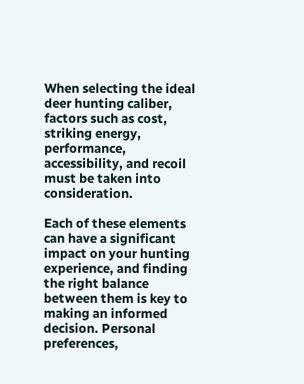When selecting the ideal deer hunting caliber, factors such as cost, striking energy, performance, accessibility, and recoil must be taken into consideration.

Each of these elements can have a significant impact on your hunting experience, and finding the right balance between them is key to making an informed decision. Personal preferences,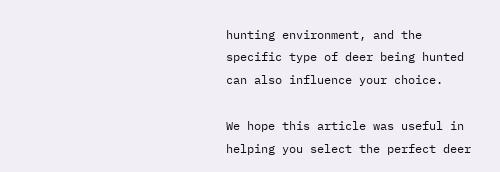hunting environment, and the specific type of deer being hunted can also influence your choice.

We hope this article was useful in helping you select the perfect deer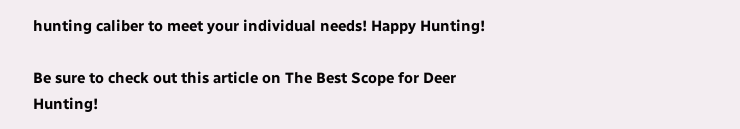hunting caliber to meet your individual needs! Happy Hunting!

Be sure to check out this article on The Best Scope for Deer Hunting!